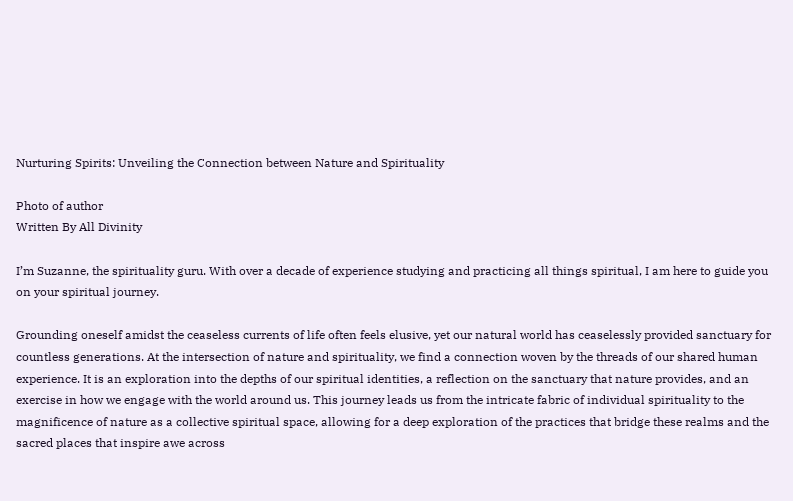Nurturing Spirits: Unveiling the Connection between Nature and Spirituality

Photo of author
Written By All Divinity

I’m Suzanne, the spirituality guru. With over a decade of experience studying and practicing all things spiritual, I am here to guide you on your spiritual journey.

Grounding oneself amidst the ceaseless currents of life often feels elusive, yet our natural world has ceaselessly provided sanctuary for countless generations. At the intersection of nature and spirituality, we find a connection woven by the threads of our shared human experience. It is an exploration into the depths of our spiritual identities, a reflection on the sanctuary that nature provides, and an exercise in how we engage with the world around us. This journey leads us from the intricate fabric of individual spirituality to the magnificence of nature as a collective spiritual space, allowing for a deep exploration of the practices that bridge these realms and the sacred places that inspire awe across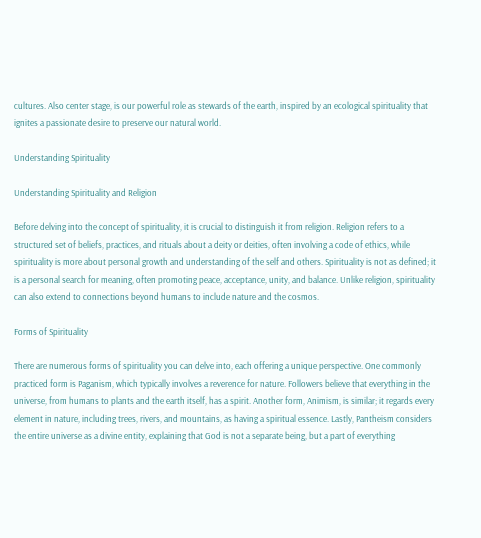cultures. Also center stage, is our powerful role as stewards of the earth, inspired by an ecological spirituality that ignites a passionate desire to preserve our natural world.

Understanding Spirituality

Understanding Spirituality and Religion

Before delving into the concept of spirituality, it is crucial to distinguish it from religion. Religion refers to a structured set of beliefs, practices, and rituals about a deity or deities, often involving a code of ethics, while spirituality is more about personal growth and understanding of the self and others. Spirituality is not as defined; it is a personal search for meaning, often promoting peace, acceptance, unity, and balance. Unlike religion, spirituality can also extend to connections beyond humans to include nature and the cosmos.

Forms of Spirituality

There are numerous forms of spirituality you can delve into, each offering a unique perspective. One commonly practiced form is Paganism, which typically involves a reverence for nature. Followers believe that everything in the universe, from humans to plants and the earth itself, has a spirit. Another form, Animism, is similar; it regards every element in nature, including trees, rivers, and mountains, as having a spiritual essence. Lastly, Pantheism considers the entire universe as a divine entity, explaining that God is not a separate being, but a part of everything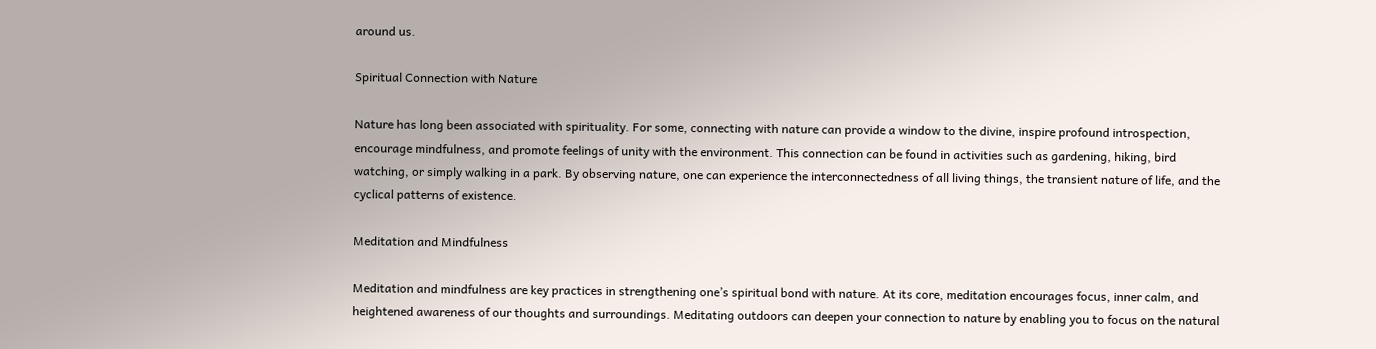around us.

Spiritual Connection with Nature

Nature has long been associated with spirituality. For some, connecting with nature can provide a window to the divine, inspire profound introspection, encourage mindfulness, and promote feelings of unity with the environment. This connection can be found in activities such as gardening, hiking, bird watching, or simply walking in a park. By observing nature, one can experience the interconnectedness of all living things, the transient nature of life, and the cyclical patterns of existence.

Meditation and Mindfulness

Meditation and mindfulness are key practices in strengthening one’s spiritual bond with nature. At its core, meditation encourages focus, inner calm, and heightened awareness of our thoughts and surroundings. Meditating outdoors can deepen your connection to nature by enabling you to focus on the natural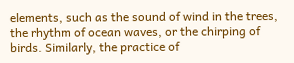elements, such as the sound of wind in the trees, the rhythm of ocean waves, or the chirping of birds. Similarly, the practice of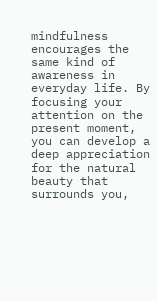mindfulness encourages the same kind of awareness in everyday life. By focusing your attention on the present moment, you can develop a deep appreciation for the natural beauty that surrounds you,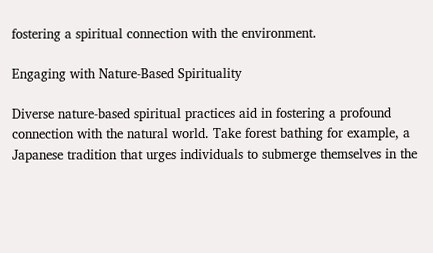fostering a spiritual connection with the environment.

Engaging with Nature-Based Spirituality

Diverse nature-based spiritual practices aid in fostering a profound connection with the natural world. Take forest bathing for example, a Japanese tradition that urges individuals to submerge themselves in the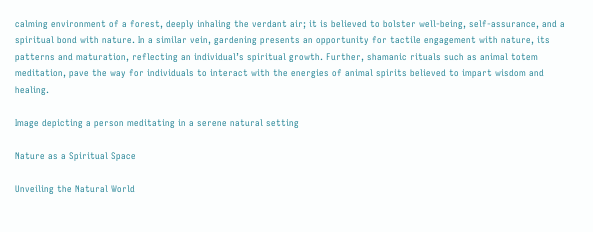calming environment of a forest, deeply inhaling the verdant air; it is believed to bolster well-being, self-assurance, and a spiritual bond with nature. In a similar vein, gardening presents an opportunity for tactile engagement with nature, its patterns and maturation, reflecting an individual’s spiritual growth. Further, shamanic rituals such as animal totem meditation, pave the way for individuals to interact with the energies of animal spirits believed to impart wisdom and healing.

Image depicting a person meditating in a serene natural setting

Nature as a Spiritual Space

Unveiling the Natural World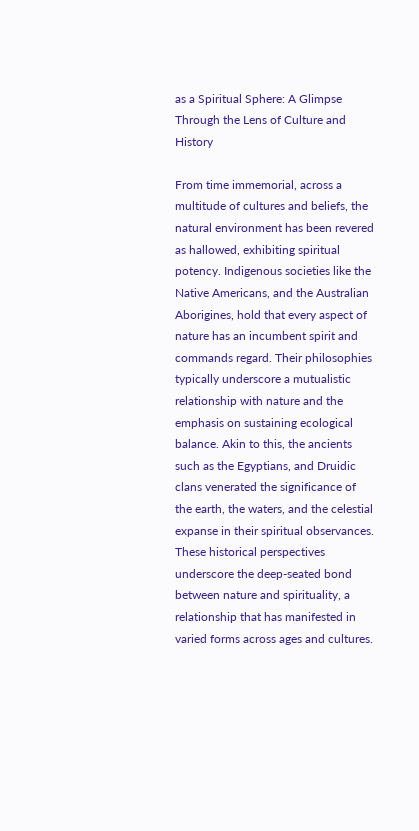as a Spiritual Sphere: A Glimpse Through the Lens of Culture and History

From time immemorial, across a multitude of cultures and beliefs, the natural environment has been revered as hallowed, exhibiting spiritual potency. Indigenous societies like the Native Americans, and the Australian Aborigines, hold that every aspect of nature has an incumbent spirit and commands regard. Their philosophies typically underscore a mutualistic relationship with nature and the emphasis on sustaining ecological balance. Akin to this, the ancients such as the Egyptians, and Druidic clans venerated the significance of the earth, the waters, and the celestial expanse in their spiritual observances. These historical perspectives underscore the deep-seated bond between nature and spirituality, a relationship that has manifested in varied forms across ages and cultures.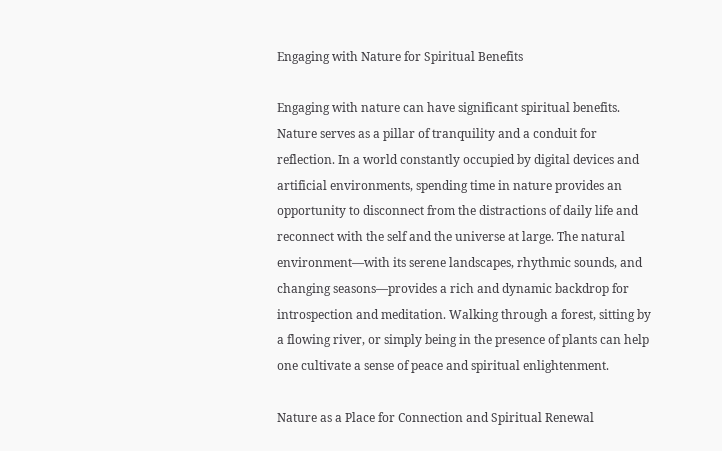Engaging with Nature for Spiritual Benefits

Engaging with nature can have significant spiritual benefits. Nature serves as a pillar of tranquility and a conduit for reflection. In a world constantly occupied by digital devices and artificial environments, spending time in nature provides an opportunity to disconnect from the distractions of daily life and reconnect with the self and the universe at large. The natural environment—with its serene landscapes, rhythmic sounds, and changing seasons—provides a rich and dynamic backdrop for introspection and meditation. Walking through a forest, sitting by a flowing river, or simply being in the presence of plants can help one cultivate a sense of peace and spiritual enlightenment.

Nature as a Place for Connection and Spiritual Renewal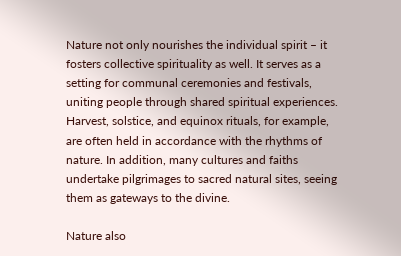Nature not only nourishes the individual spirit – it fosters collective spirituality as well. It serves as a setting for communal ceremonies and festivals, uniting people through shared spiritual experiences. Harvest, solstice, and equinox rituals, for example, are often held in accordance with the rhythms of nature. In addition, many cultures and faiths undertake pilgrimages to sacred natural sites, seeing them as gateways to the divine.

Nature also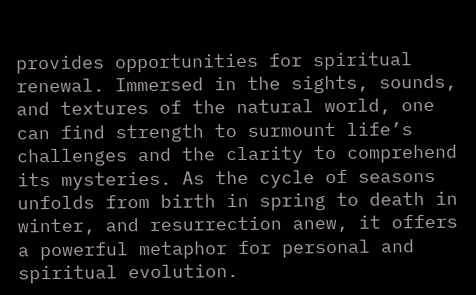provides opportunities for spiritual renewal. Immersed in the sights, sounds, and textures of the natural world, one can find strength to surmount life’s challenges and the clarity to comprehend its mysteries. As the cycle of seasons unfolds from birth in spring to death in winter, and resurrection anew, it offers a powerful metaphor for personal and spiritual evolution.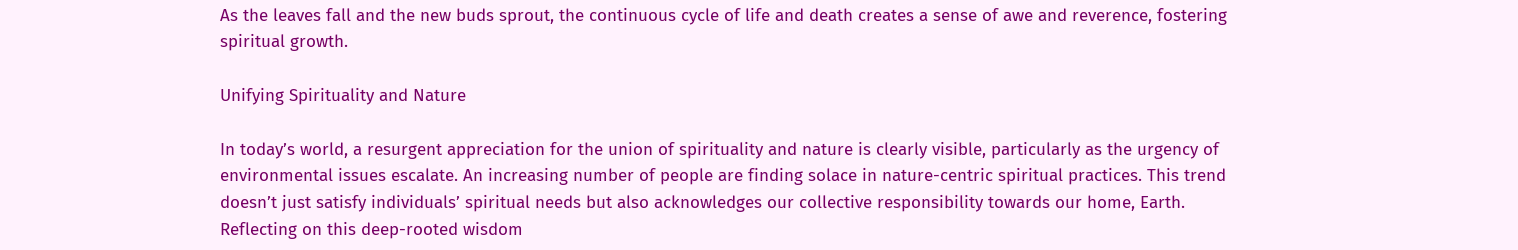As the leaves fall and the new buds sprout, the continuous cycle of life and death creates a sense of awe and reverence, fostering spiritual growth.

Unifying Spirituality and Nature

In today’s world, a resurgent appreciation for the union of spirituality and nature is clearly visible, particularly as the urgency of environmental issues escalate. An increasing number of people are finding solace in nature-centric spiritual practices. This trend doesn’t just satisfy individuals’ spiritual needs but also acknowledges our collective responsibility towards our home, Earth. Reflecting on this deep-rooted wisdom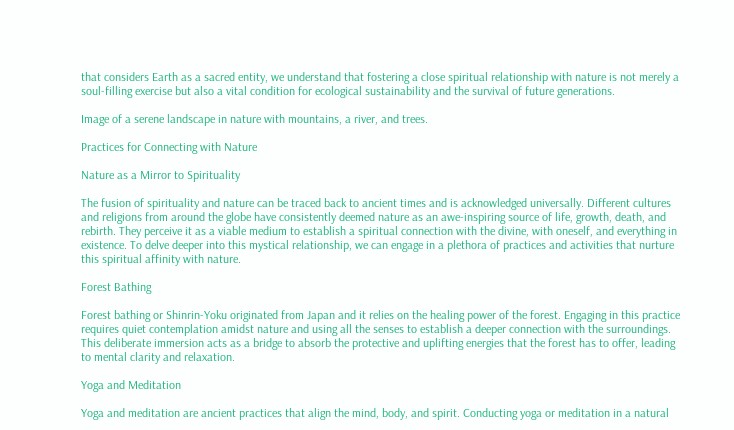that considers Earth as a sacred entity, we understand that fostering a close spiritual relationship with nature is not merely a soul-filling exercise but also a vital condition for ecological sustainability and the survival of future generations.

Image of a serene landscape in nature with mountains, a river, and trees.

Practices for Connecting with Nature

Nature as a Mirror to Spirituality

The fusion of spirituality and nature can be traced back to ancient times and is acknowledged universally. Different cultures and religions from around the globe have consistently deemed nature as an awe-inspiring source of life, growth, death, and rebirth. They perceive it as a viable medium to establish a spiritual connection with the divine, with oneself, and everything in existence. To delve deeper into this mystical relationship, we can engage in a plethora of practices and activities that nurture this spiritual affinity with nature.

Forest Bathing

Forest bathing or Shinrin-Yoku originated from Japan and it relies on the healing power of the forest. Engaging in this practice requires quiet contemplation amidst nature and using all the senses to establish a deeper connection with the surroundings. This deliberate immersion acts as a bridge to absorb the protective and uplifting energies that the forest has to offer, leading to mental clarity and relaxation.

Yoga and Meditation

Yoga and meditation are ancient practices that align the mind, body, and spirit. Conducting yoga or meditation in a natural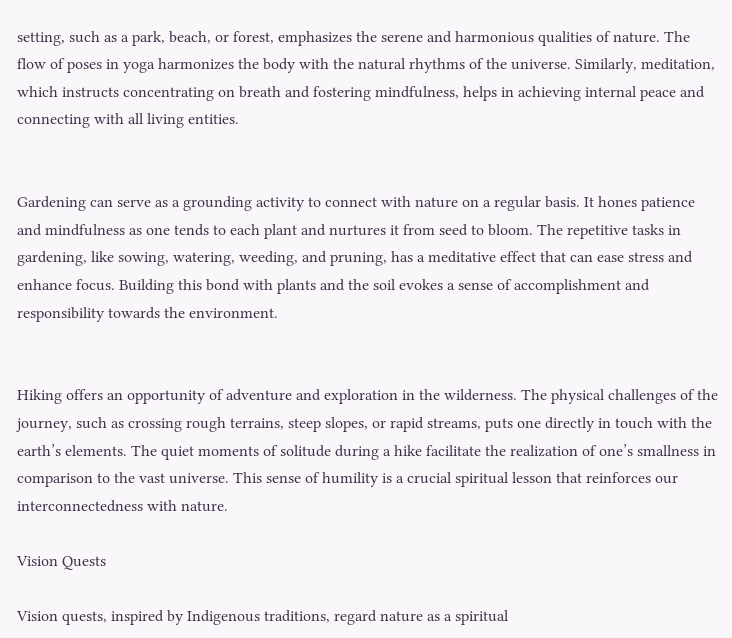setting, such as a park, beach, or forest, emphasizes the serene and harmonious qualities of nature. The flow of poses in yoga harmonizes the body with the natural rhythms of the universe. Similarly, meditation, which instructs concentrating on breath and fostering mindfulness, helps in achieving internal peace and connecting with all living entities.


Gardening can serve as a grounding activity to connect with nature on a regular basis. It hones patience and mindfulness as one tends to each plant and nurtures it from seed to bloom. The repetitive tasks in gardening, like sowing, watering, weeding, and pruning, has a meditative effect that can ease stress and enhance focus. Building this bond with plants and the soil evokes a sense of accomplishment and responsibility towards the environment.


Hiking offers an opportunity of adventure and exploration in the wilderness. The physical challenges of the journey, such as crossing rough terrains, steep slopes, or rapid streams, puts one directly in touch with the earth’s elements. The quiet moments of solitude during a hike facilitate the realization of one’s smallness in comparison to the vast universe. This sense of humility is a crucial spiritual lesson that reinforces our interconnectedness with nature.

Vision Quests

Vision quests, inspired by Indigenous traditions, regard nature as a spiritual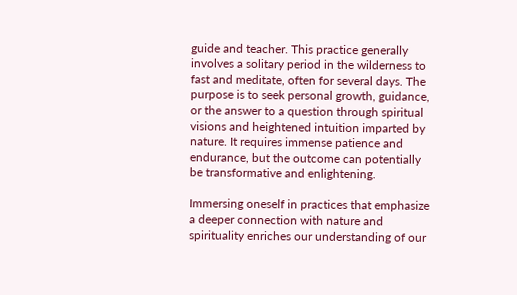guide and teacher. This practice generally involves a solitary period in the wilderness to fast and meditate, often for several days. The purpose is to seek personal growth, guidance, or the answer to a question through spiritual visions and heightened intuition imparted by nature. It requires immense patience and endurance, but the outcome can potentially be transformative and enlightening.

Immersing oneself in practices that emphasize a deeper connection with nature and spirituality enriches our understanding of our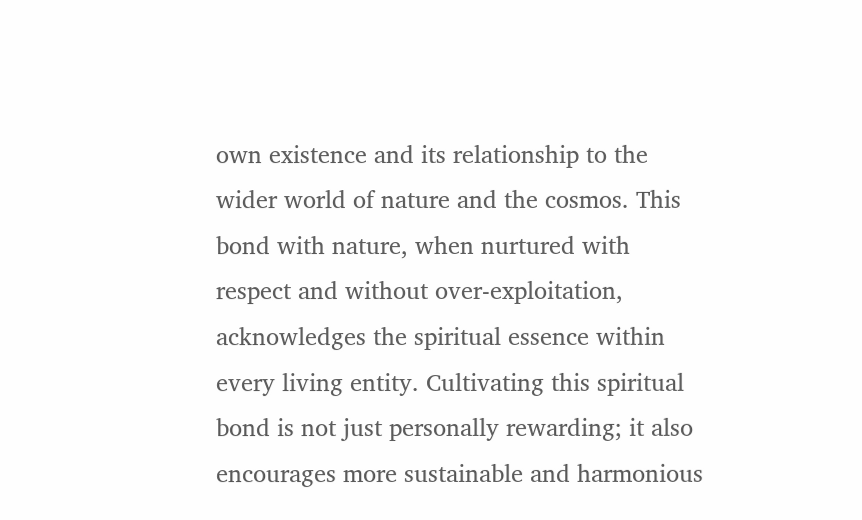own existence and its relationship to the wider world of nature and the cosmos. This bond with nature, when nurtured with respect and without over-exploitation, acknowledges the spiritual essence within every living entity. Cultivating this spiritual bond is not just personally rewarding; it also encourages more sustainable and harmonious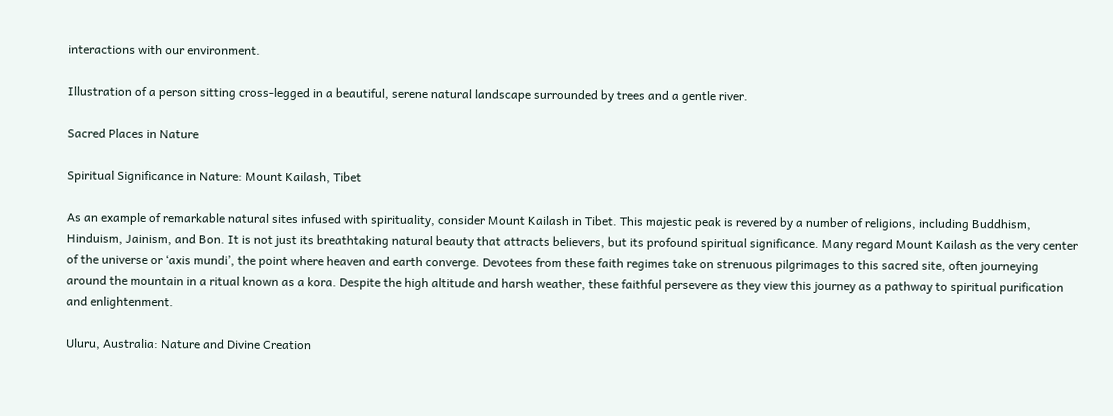interactions with our environment.

Illustration of a person sitting cross-legged in a beautiful, serene natural landscape surrounded by trees and a gentle river.

Sacred Places in Nature

Spiritual Significance in Nature: Mount Kailash, Tibet

As an example of remarkable natural sites infused with spirituality, consider Mount Kailash in Tibet. This majestic peak is revered by a number of religions, including Buddhism, Hinduism, Jainism, and Bon. It is not just its breathtaking natural beauty that attracts believers, but its profound spiritual significance. Many regard Mount Kailash as the very center of the universe or ‘axis mundi’, the point where heaven and earth converge. Devotees from these faith regimes take on strenuous pilgrimages to this sacred site, often journeying around the mountain in a ritual known as a kora. Despite the high altitude and harsh weather, these faithful persevere as they view this journey as a pathway to spiritual purification and enlightenment.

Uluru, Australia: Nature and Divine Creation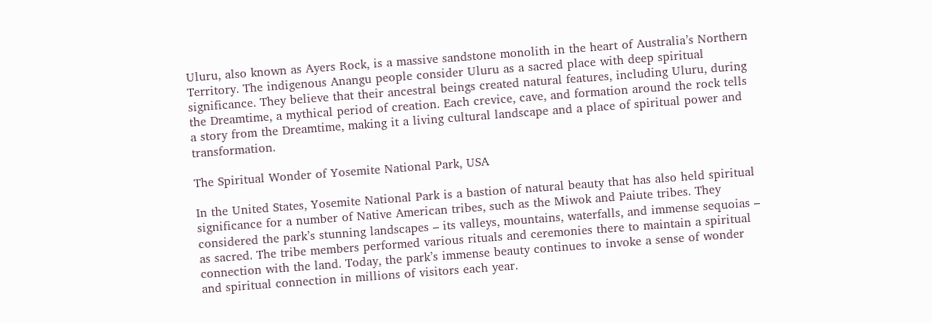Uluru, also known as Ayers Rock, is a massive sandstone monolith in the heart of Australia’s Northern Territory. The indigenous Anangu people consider Uluru as a sacred place with deep spiritual significance. They believe that their ancestral beings created natural features, including Uluru, during the Dreamtime, a mythical period of creation. Each crevice, cave, and formation around the rock tells a story from the Dreamtime, making it a living cultural landscape and a place of spiritual power and transformation.

The Spiritual Wonder of Yosemite National Park, USA

In the United States, Yosemite National Park is a bastion of natural beauty that has also held spiritual significance for a number of Native American tribes, such as the Miwok and Paiute tribes. They considered the park’s stunning landscapes – its valleys, mountains, waterfalls, and immense sequoias – as sacred. The tribe members performed various rituals and ceremonies there to maintain a spiritual connection with the land. Today, the park’s immense beauty continues to invoke a sense of wonder and spiritual connection in millions of visitors each year.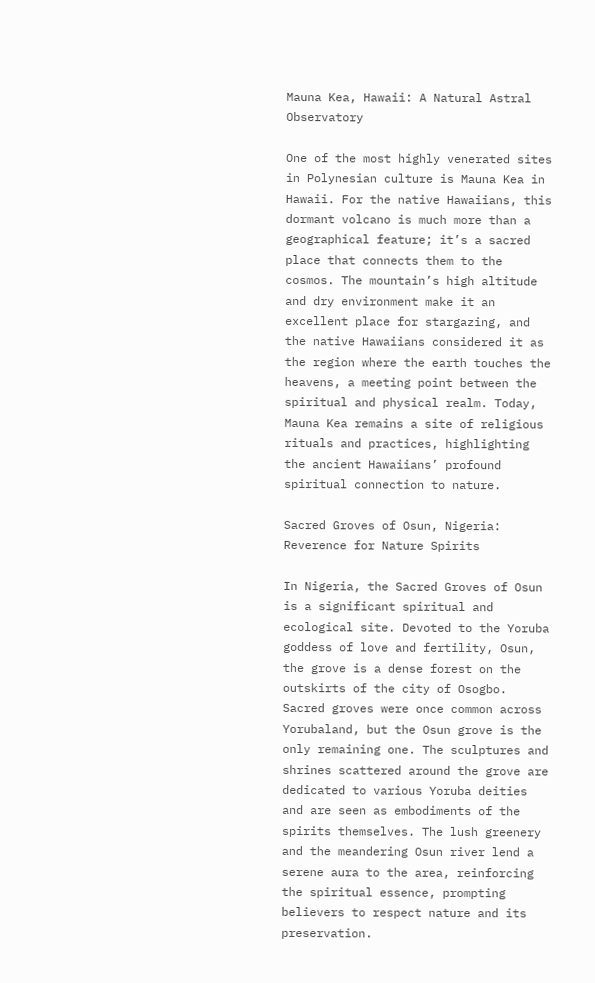Mauna Kea, Hawaii: A Natural Astral Observatory

One of the most highly venerated sites in Polynesian culture is Mauna Kea in Hawaii. For the native Hawaiians, this dormant volcano is much more than a geographical feature; it’s a sacred place that connects them to the cosmos. The mountain’s high altitude and dry environment make it an excellent place for stargazing, and the native Hawaiians considered it as the region where the earth touches the heavens, a meeting point between the spiritual and physical realm. Today, Mauna Kea remains a site of religious rituals and practices, highlighting the ancient Hawaiians’ profound spiritual connection to nature.

Sacred Groves of Osun, Nigeria: Reverence for Nature Spirits

In Nigeria, the Sacred Groves of Osun is a significant spiritual and ecological site. Devoted to the Yoruba goddess of love and fertility, Osun, the grove is a dense forest on the outskirts of the city of Osogbo. Sacred groves were once common across Yorubaland, but the Osun grove is the only remaining one. The sculptures and shrines scattered around the grove are dedicated to various Yoruba deities and are seen as embodiments of the spirits themselves. The lush greenery and the meandering Osun river lend a serene aura to the area, reinforcing the spiritual essence, prompting believers to respect nature and its preservation.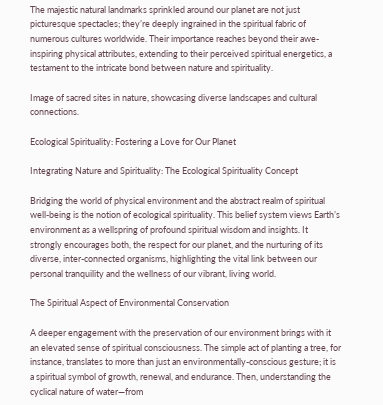The majestic natural landmarks sprinkled around our planet are not just picturesque spectacles; they’re deeply ingrained in the spiritual fabric of numerous cultures worldwide. Their importance reaches beyond their awe-inspiring physical attributes, extending to their perceived spiritual energetics, a testament to the intricate bond between nature and spirituality.

Image of sacred sites in nature, showcasing diverse landscapes and cultural connections.

Ecological Spirituality: Fostering a Love for Our Planet

Integrating Nature and Spirituality: The Ecological Spirituality Concept

Bridging the world of physical environment and the abstract realm of spiritual well-being is the notion of ecological spirituality. This belief system views Earth’s environment as a wellspring of profound spiritual wisdom and insights. It strongly encourages both, the respect for our planet, and the nurturing of its diverse, inter-connected organisms, highlighting the vital link between our personal tranquility and the wellness of our vibrant, living world.

The Spiritual Aspect of Environmental Conservation

A deeper engagement with the preservation of our environment brings with it an elevated sense of spiritual consciousness. The simple act of planting a tree, for instance, translates to more than just an environmentally-conscious gesture; it is a spiritual symbol of growth, renewal, and endurance. Then, understanding the cyclical nature of water—from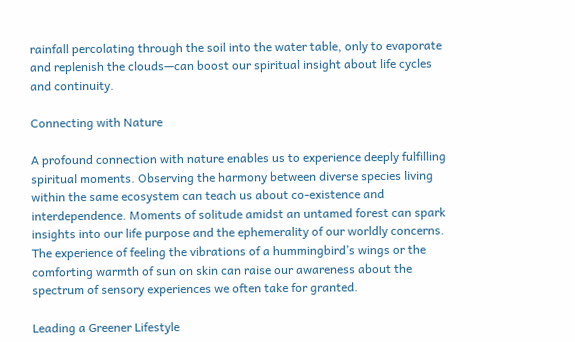rainfall percolating through the soil into the water table, only to evaporate and replenish the clouds—can boost our spiritual insight about life cycles and continuity.

Connecting with Nature

A profound connection with nature enables us to experience deeply fulfilling spiritual moments. Observing the harmony between diverse species living within the same ecosystem can teach us about co-existence and interdependence. Moments of solitude amidst an untamed forest can spark insights into our life purpose and the ephemerality of our worldly concerns. The experience of feeling the vibrations of a hummingbird’s wings or the comforting warmth of sun on skin can raise our awareness about the spectrum of sensory experiences we often take for granted.

Leading a Greener Lifestyle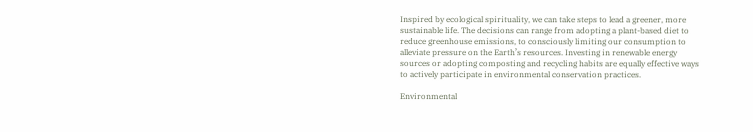Inspired by ecological spirituality, we can take steps to lead a greener, more sustainable life. The decisions can range from adopting a plant-based diet to reduce greenhouse emissions, to consciously limiting our consumption to alleviate pressure on the Earth’s resources. Investing in renewable energy sources or adopting composting and recycling habits are equally effective ways to actively participate in environmental conservation practices.

Environmental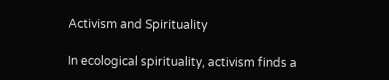Activism and Spirituality

In ecological spirituality, activism finds a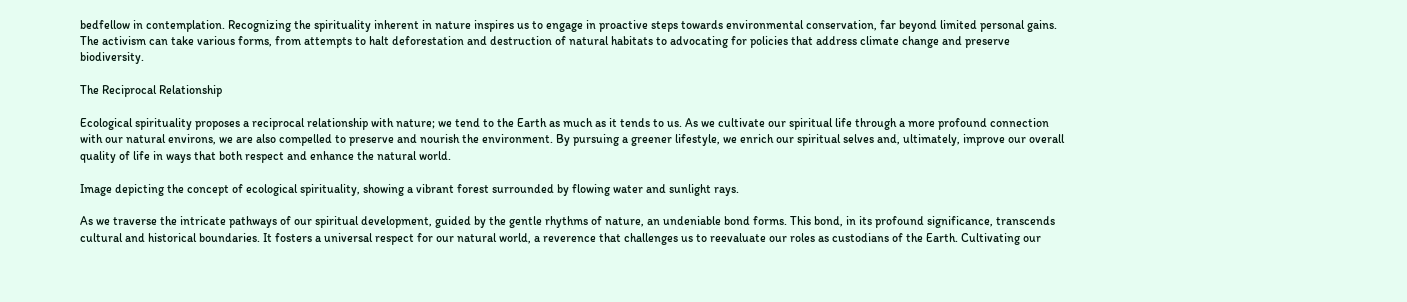bedfellow in contemplation. Recognizing the spirituality inherent in nature inspires us to engage in proactive steps towards environmental conservation, far beyond limited personal gains. The activism can take various forms, from attempts to halt deforestation and destruction of natural habitats to advocating for policies that address climate change and preserve biodiversity.

The Reciprocal Relationship

Ecological spirituality proposes a reciprocal relationship with nature; we tend to the Earth as much as it tends to us. As we cultivate our spiritual life through a more profound connection with our natural environs, we are also compelled to preserve and nourish the environment. By pursuing a greener lifestyle, we enrich our spiritual selves and, ultimately, improve our overall quality of life in ways that both respect and enhance the natural world.

Image depicting the concept of ecological spirituality, showing a vibrant forest surrounded by flowing water and sunlight rays.

As we traverse the intricate pathways of our spiritual development, guided by the gentle rhythms of nature, an undeniable bond forms. This bond, in its profound significance, transcends cultural and historical boundaries. It fosters a universal respect for our natural world, a reverence that challenges us to reevaluate our roles as custodians of the Earth. Cultivating our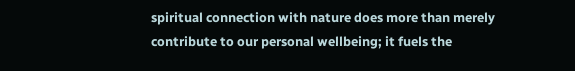spiritual connection with nature does more than merely contribute to our personal wellbeing; it fuels the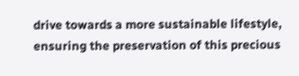drive towards a more sustainable lifestyle, ensuring the preservation of this precious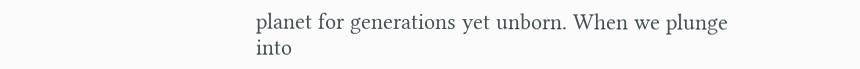planet for generations yet unborn. When we plunge into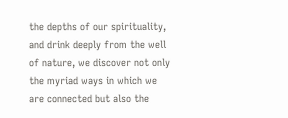the depths of our spirituality, and drink deeply from the well of nature, we discover not only the myriad ways in which we are connected but also the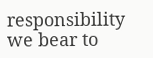responsibility we bear to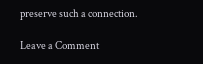preserve such a connection.

Leave a Comment